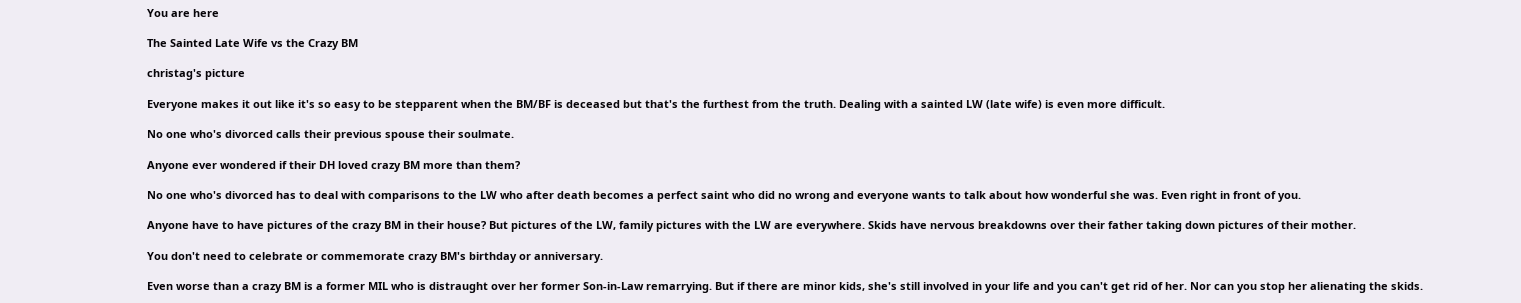You are here

The Sainted Late Wife vs the Crazy BM

christag's picture

Everyone makes it out like it's so easy to be stepparent when the BM/BF is deceased but that's the furthest from the truth. Dealing with a sainted LW (late wife) is even more difficult.

No one who's divorced calls their previous spouse their soulmate.

Anyone ever wondered if their DH loved crazy BM more than them?

No one who's divorced has to deal with comparisons to the LW who after death becomes a perfect saint who did no wrong and everyone wants to talk about how wonderful she was. Even right in front of you.

Anyone have to have pictures of the crazy BM in their house? But pictures of the LW, family pictures with the LW are everywhere. Skids have nervous breakdowns over their father taking down pictures of their mother.

You don't need to celebrate or commemorate crazy BM's birthday or anniversary.

Even worse than a crazy BM is a former MIL who is distraught over her former Son-in-Law remarrying. But if there are minor kids, she's still involved in your life and you can't get rid of her. Nor can you stop her alienating the skids.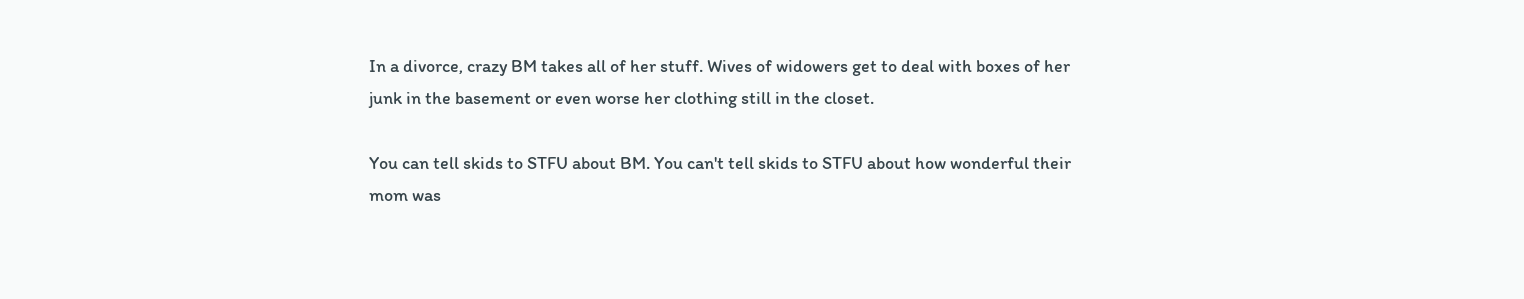In a divorce, crazy BM takes all of her stuff. Wives of widowers get to deal with boxes of her junk in the basement or even worse her clothing still in the closet.

You can tell skids to STFU about BM. You can't tell skids to STFU about how wonderful their mom was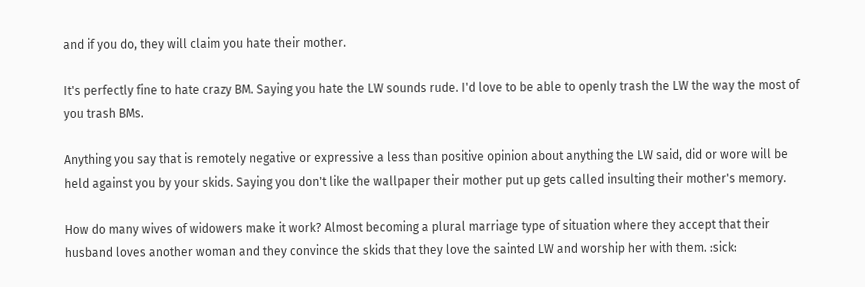and if you do, they will claim you hate their mother.

It's perfectly fine to hate crazy BM. Saying you hate the LW sounds rude. I'd love to be able to openly trash the LW the way the most of you trash BMs.

Anything you say that is remotely negative or expressive a less than positive opinion about anything the LW said, did or wore will be held against you by your skids. Saying you don't like the wallpaper their mother put up gets called insulting their mother's memory.

How do many wives of widowers make it work? Almost becoming a plural marriage type of situation where they accept that their husband loves another woman and they convince the skids that they love the sainted LW and worship her with them. :sick: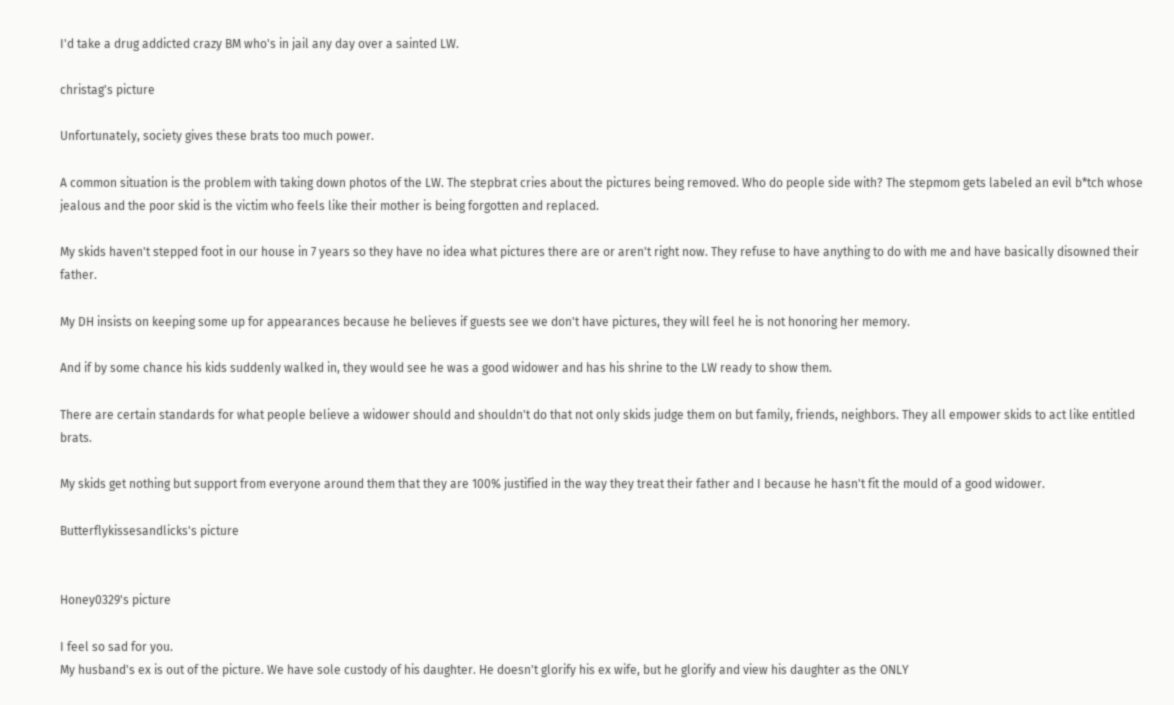I'd take a drug addicted crazy BM who's in jail any day over a sainted LW.

christag's picture

Unfortunately, society gives these brats too much power.

A common situation is the problem with taking down photos of the LW. The stepbrat cries about the pictures being removed. Who do people side with? The stepmom gets labeled an evil b*tch whose jealous and the poor skid is the victim who feels like their mother is being forgotten and replaced.

My skids haven't stepped foot in our house in 7 years so they have no idea what pictures there are or aren't right now. They refuse to have anything to do with me and have basically disowned their father.

My DH insists on keeping some up for appearances because he believes if guests see we don't have pictures, they will feel he is not honoring her memory.

And if by some chance his kids suddenly walked in, they would see he was a good widower and has his shrine to the LW ready to show them.

There are certain standards for what people believe a widower should and shouldn't do that not only skids judge them on but family, friends, neighbors. They all empower skids to act like entitled brats.

My skids get nothing but support from everyone around them that they are 100% justified in the way they treat their father and I because he hasn't fit the mould of a good widower.

Butterflykissesandlicks's picture


Honey0329's picture

I feel so sad for you.
My husband's ex is out of the picture. We have sole custody of his daughter. He doesn't glorify his ex wife, but he glorify and view his daughter as the ONLY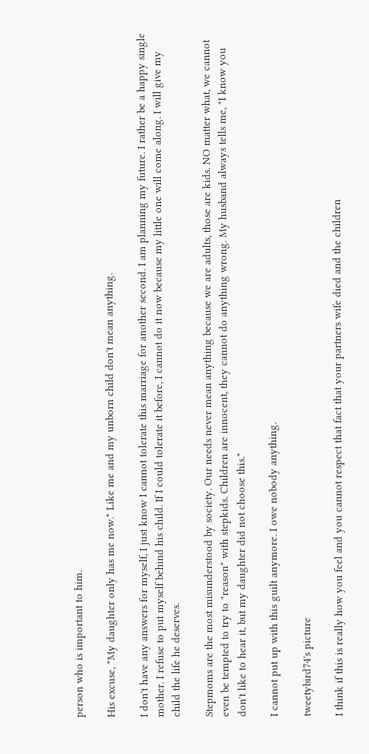person who is important to him.

His excuse, "My daughter only has me now." Like me and my unborn child don't mean anything.

I don't have any answers for myself, I just know I cannot tolerate this marriage for another second. I am planning my future. I rather be a happy single mother. I refuse to put myself behind his child. If I could tolerate it before, I cannot do it now because my little one will come along. I will give my child the life he deserves.

Stepmoms are the most misunderstood by society. Our needs never mean anything because we are adults, those are kids. NO matter what, we cannot even be tempted to try to "reason" with stepkids. Children are innocent, they cannot do anything wrong. My husband always tells me, "I know you don't like to hear it, but my daughter did not choose this."

I cannot put up with this guilt anymore. I owe nobody anything.

tweetybird74's picture

I think if this is really how you feel and you cannot respect that fact that your partners wife died and the children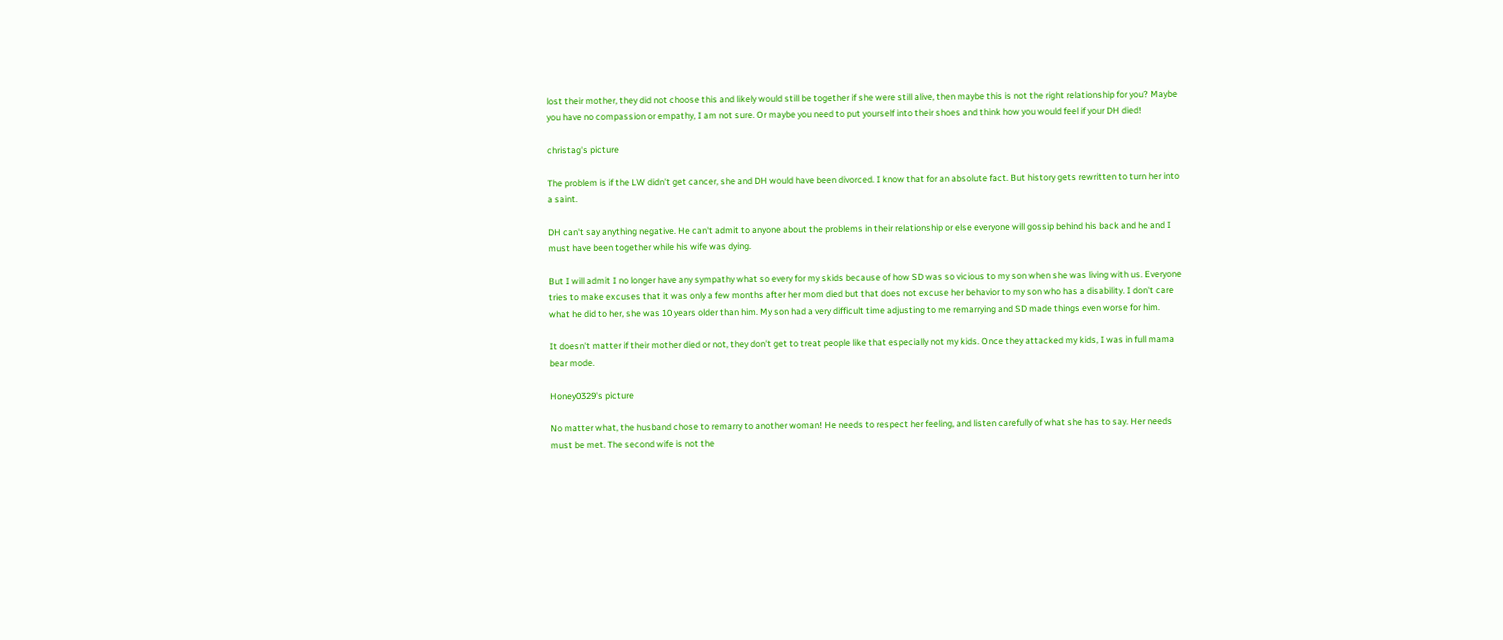lost their mother, they did not choose this and likely would still be together if she were still alive, then maybe this is not the right relationship for you? Maybe you have no compassion or empathy, I am not sure. Or maybe you need to put yourself into their shoes and think how you would feel if your DH died!

christag's picture

The problem is if the LW didn't get cancer, she and DH would have been divorced. I know that for an absolute fact. But history gets rewritten to turn her into a saint.

DH can't say anything negative. He can't admit to anyone about the problems in their relationship or else everyone will gossip behind his back and he and I must have been together while his wife was dying.

But I will admit I no longer have any sympathy what so every for my skids because of how SD was so vicious to my son when she was living with us. Everyone tries to make excuses that it was only a few months after her mom died but that does not excuse her behavior to my son who has a disability. I don't care what he did to her, she was 10 years older than him. My son had a very difficult time adjusting to me remarrying and SD made things even worse for him.

It doesn't matter if their mother died or not, they don't get to treat people like that especially not my kids. Once they attacked my kids, I was in full mama bear mode.

Honey0329's picture

No matter what, the husband chose to remarry to another woman! He needs to respect her feeling, and listen carefully of what she has to say. Her needs must be met. The second wife is not the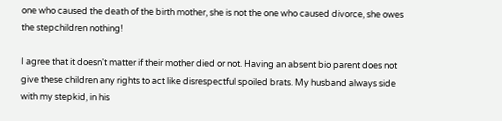one who caused the death of the birth mother, she is not the one who caused divorce, she owes the stepchildren nothing!

I agree that it doesn't matter if their mother died or not. Having an absent bio parent does not give these children any rights to act like disrespectful spoiled brats. My husband always side with my stepkid, in his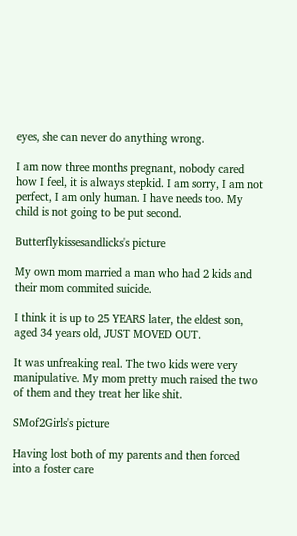eyes, she can never do anything wrong.

I am now three months pregnant, nobody cared how I feel, it is always stepkid. I am sorry, I am not perfect, I am only human. I have needs too. My child is not going to be put second.

Butterflykissesandlicks's picture

My own mom married a man who had 2 kids and their mom commited suicide.

I think it is up to 25 YEARS later, the eldest son, aged 34 years old, JUST MOVED OUT.

It was unfreaking real. The two kids were very manipulative. My mom pretty much raised the two of them and they treat her like shit.

SMof2Girls's picture

Having lost both of my parents and then forced into a foster care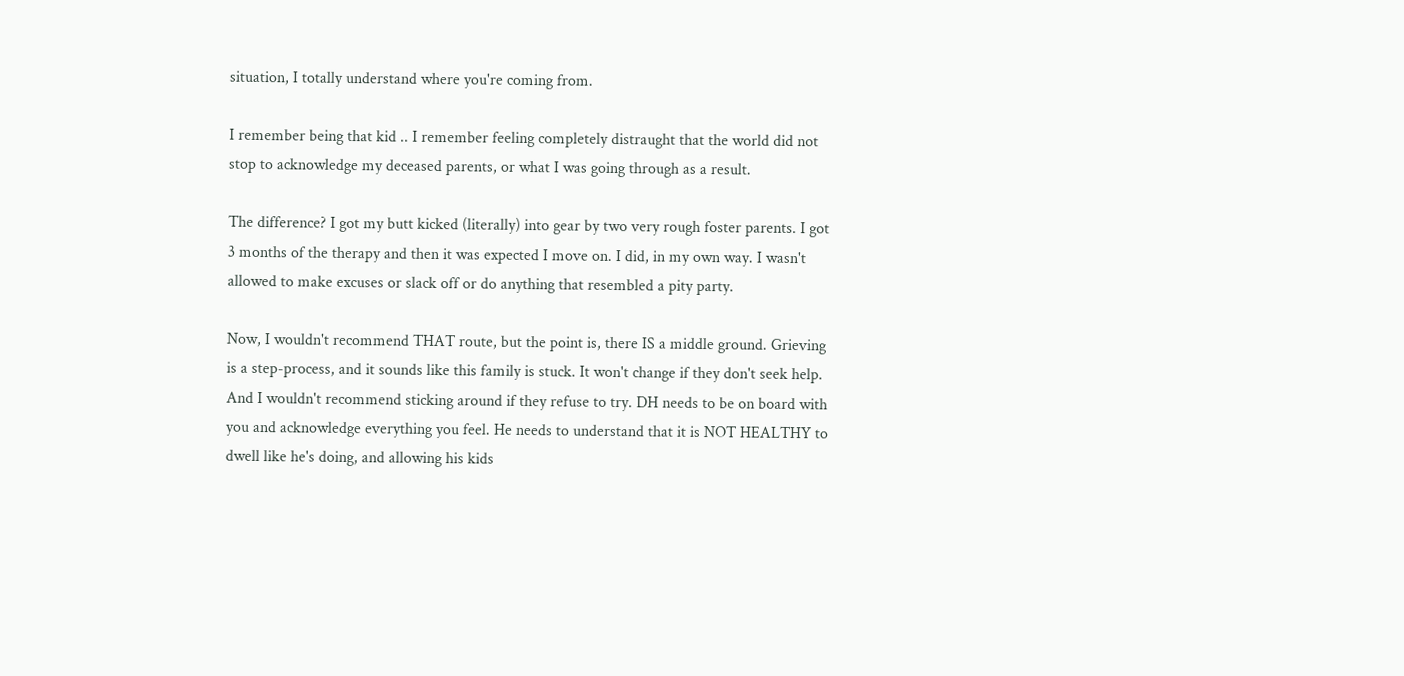situation, I totally understand where you're coming from.

I remember being that kid .. I remember feeling completely distraught that the world did not stop to acknowledge my deceased parents, or what I was going through as a result.

The difference? I got my butt kicked (literally) into gear by two very rough foster parents. I got 3 months of the therapy and then it was expected I move on. I did, in my own way. I wasn't allowed to make excuses or slack off or do anything that resembled a pity party.

Now, I wouldn't recommend THAT route, but the point is, there IS a middle ground. Grieving is a step-process, and it sounds like this family is stuck. It won't change if they don't seek help. And I wouldn't recommend sticking around if they refuse to try. DH needs to be on board with you and acknowledge everything you feel. He needs to understand that it is NOT HEALTHY to dwell like he's doing, and allowing his kids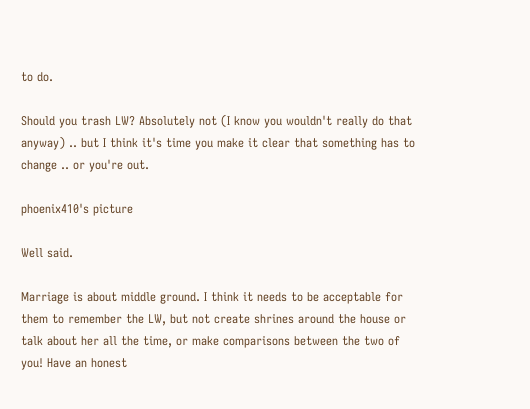to do.

Should you trash LW? Absolutely not (I know you wouldn't really do that anyway) .. but I think it's time you make it clear that something has to change .. or you're out.

phoenix410's picture

Well said.

Marriage is about middle ground. I think it needs to be acceptable for them to remember the LW, but not create shrines around the house or talk about her all the time, or make comparisons between the two of you! Have an honest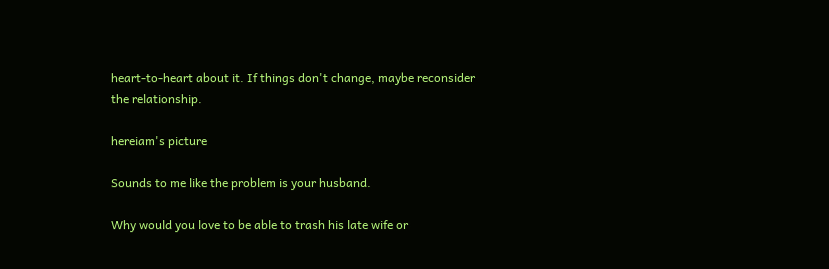heart-to-heart about it. If things don't change, maybe reconsider the relationship.

hereiam's picture

Sounds to me like the problem is your husband.

Why would you love to be able to trash his late wife or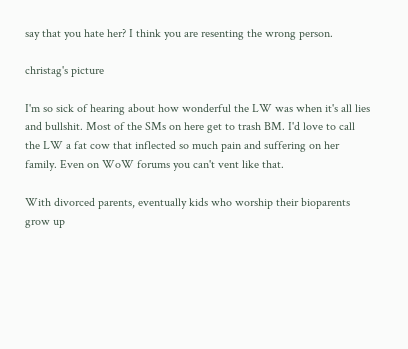say that you hate her? I think you are resenting the wrong person.

christag's picture

I'm so sick of hearing about how wonderful the LW was when it's all lies and bullshit. Most of the SMs on here get to trash BM. I'd love to call the LW a fat cow that inflected so much pain and suffering on her family. Even on WoW forums you can't vent like that.

With divorced parents, eventually kids who worship their bioparents grow up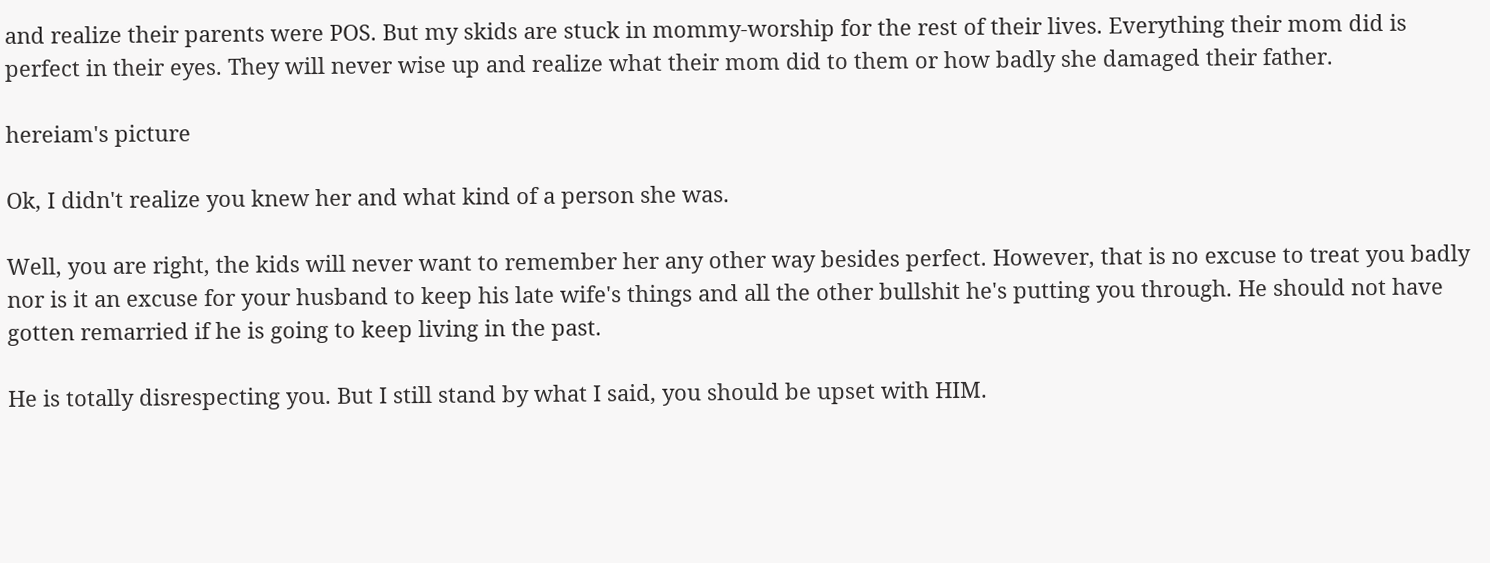and realize their parents were POS. But my skids are stuck in mommy-worship for the rest of their lives. Everything their mom did is perfect in their eyes. They will never wise up and realize what their mom did to them or how badly she damaged their father.

hereiam's picture

Ok, I didn't realize you knew her and what kind of a person she was.

Well, you are right, the kids will never want to remember her any other way besides perfect. However, that is no excuse to treat you badly nor is it an excuse for your husband to keep his late wife's things and all the other bullshit he's putting you through. He should not have gotten remarried if he is going to keep living in the past.

He is totally disrespecting you. But I still stand by what I said, you should be upset with HIM.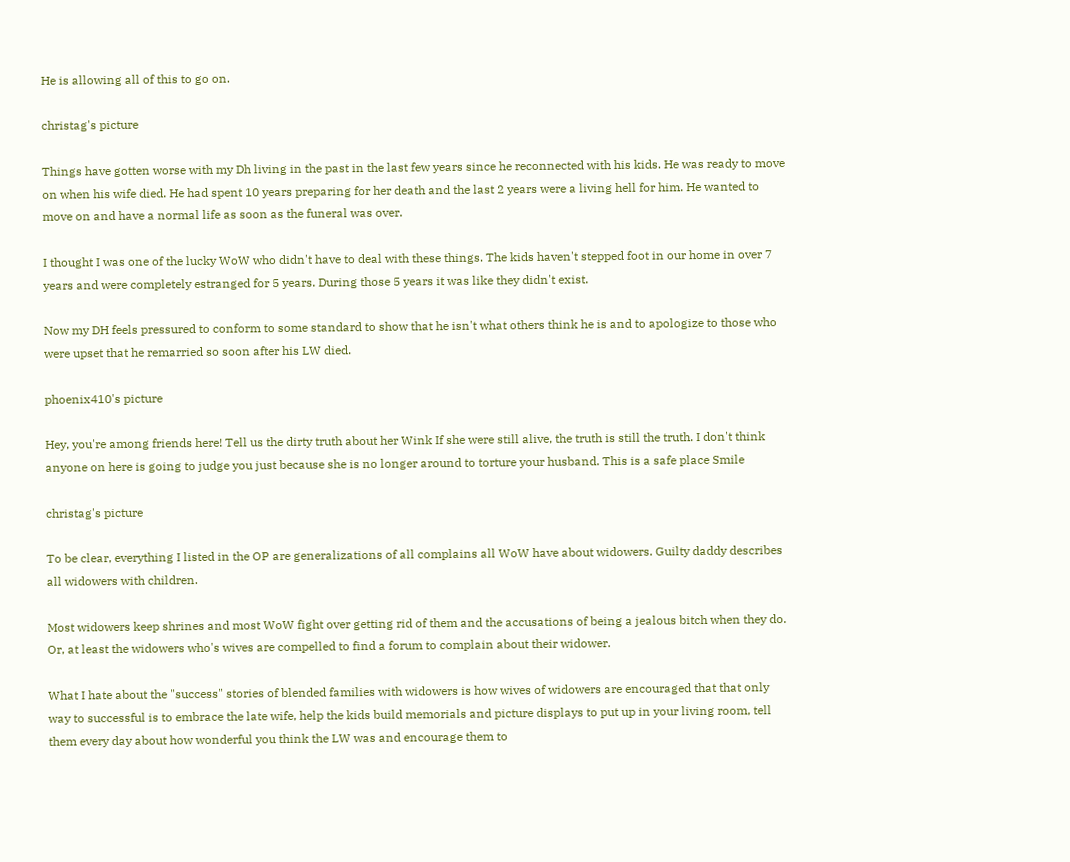He is allowing all of this to go on.

christag's picture

Things have gotten worse with my Dh living in the past in the last few years since he reconnected with his kids. He was ready to move on when his wife died. He had spent 10 years preparing for her death and the last 2 years were a living hell for him. He wanted to move on and have a normal life as soon as the funeral was over.

I thought I was one of the lucky WoW who didn't have to deal with these things. The kids haven't stepped foot in our home in over 7 years and were completely estranged for 5 years. During those 5 years it was like they didn't exist.

Now my DH feels pressured to conform to some standard to show that he isn't what others think he is and to apologize to those who were upset that he remarried so soon after his LW died.

phoenix410's picture

Hey, you're among friends here! Tell us the dirty truth about her Wink If she were still alive, the truth is still the truth. I don't think anyone on here is going to judge you just because she is no longer around to torture your husband. This is a safe place Smile

christag's picture

To be clear, everything I listed in the OP are generalizations of all complains all WoW have about widowers. Guilty daddy describes all widowers with children.

Most widowers keep shrines and most WoW fight over getting rid of them and the accusations of being a jealous bitch when they do. Or, at least the widowers who's wives are compelled to find a forum to complain about their widower.

What I hate about the "success" stories of blended families with widowers is how wives of widowers are encouraged that that only way to successful is to embrace the late wife, help the kids build memorials and picture displays to put up in your living room, tell them every day about how wonderful you think the LW was and encourage them to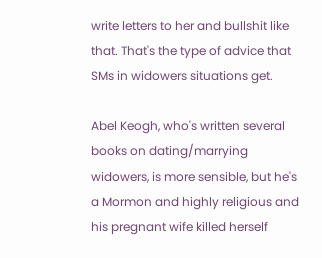write letters to her and bullshit like that. That's the type of advice that SMs in widowers situations get.

Abel Keogh, who's written several books on dating/marrying widowers, is more sensible, but he's a Mormon and highly religious and his pregnant wife killed herself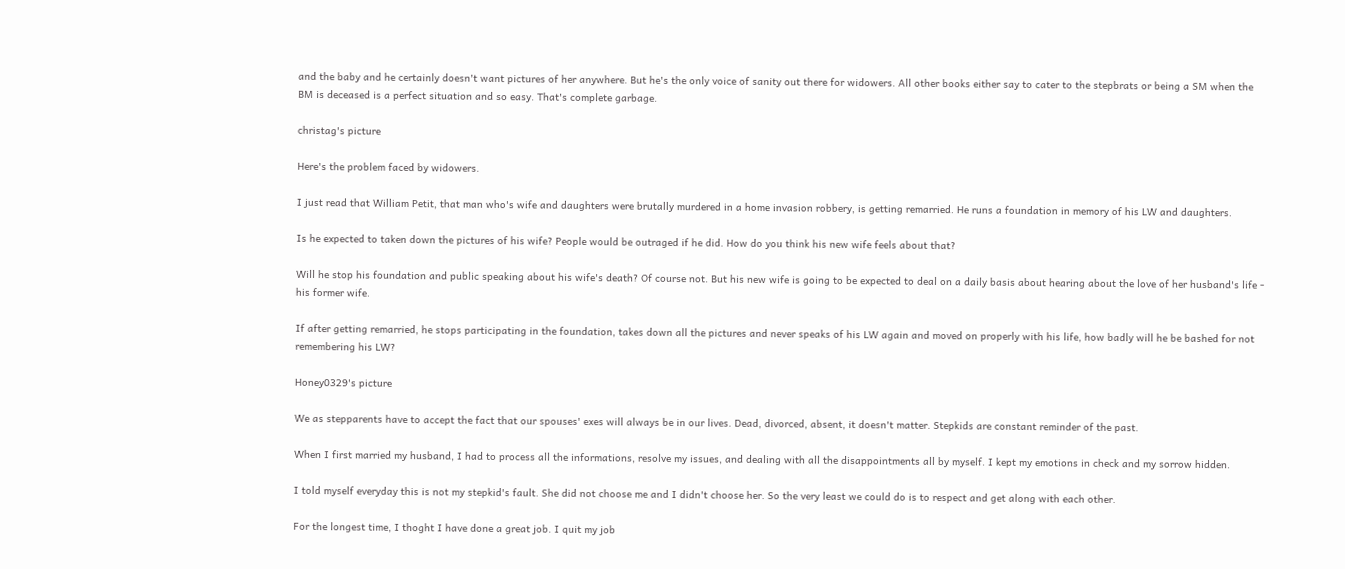and the baby and he certainly doesn't want pictures of her anywhere. But he's the only voice of sanity out there for widowers. All other books either say to cater to the stepbrats or being a SM when the BM is deceased is a perfect situation and so easy. That's complete garbage.

christag's picture

Here's the problem faced by widowers.

I just read that William Petit, that man who's wife and daughters were brutally murdered in a home invasion robbery, is getting remarried. He runs a foundation in memory of his LW and daughters.

Is he expected to taken down the pictures of his wife? People would be outraged if he did. How do you think his new wife feels about that?

Will he stop his foundation and public speaking about his wife's death? Of course not. But his new wife is going to be expected to deal on a daily basis about hearing about the love of her husband's life - his former wife.

If after getting remarried, he stops participating in the foundation, takes down all the pictures and never speaks of his LW again and moved on properly with his life, how badly will he be bashed for not remembering his LW?

Honey0329's picture

We as stepparents have to accept the fact that our spouses' exes will always be in our lives. Dead, divorced, absent, it doesn't matter. Stepkids are constant reminder of the past.

When I first married my husband, I had to process all the informations, resolve my issues, and dealing with all the disappointments all by myself. I kept my emotions in check and my sorrow hidden.

I told myself everyday this is not my stepkid's fault. She did not choose me and I didn't choose her. So the very least we could do is to respect and get along with each other.

For the longest time, I thoght I have done a great job. I quit my job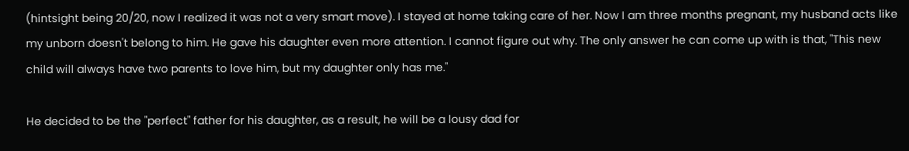(hintsight being 20/20, now I realized it was not a very smart move). I stayed at home taking care of her. Now I am three months pregnant, my husband acts like my unborn doesn't belong to him. He gave his daughter even more attention. I cannot figure out why. The only answer he can come up with is that, "This new child will always have two parents to love him, but my daughter only has me."

He decided to be the "perfect" father for his daughter, as a result, he will be a lousy dad for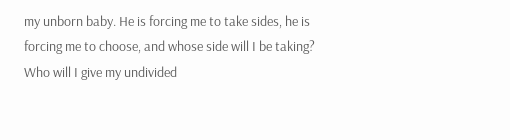my unborn baby. He is forcing me to take sides, he is forcing me to choose, and whose side will I be taking? Who will I give my undivided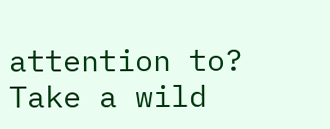attention to? Take a wild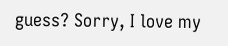guess? Sorry, I love my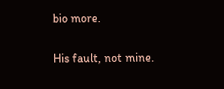bio more.

His fault, not mine.